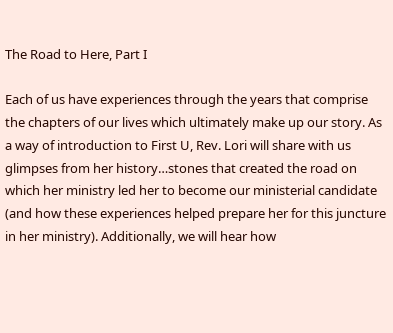The Road to Here, Part I

Each of us have experiences through the years that comprise the chapters of our lives which ultimately make up our story. As a way of introduction to First U, Rev. Lori will share with us glimpses from her history…stones that created the road on which her ministry led her to become our ministerial candidate (and how these experiences helped prepare her for this juncture in her ministry). Additionally, we will hear how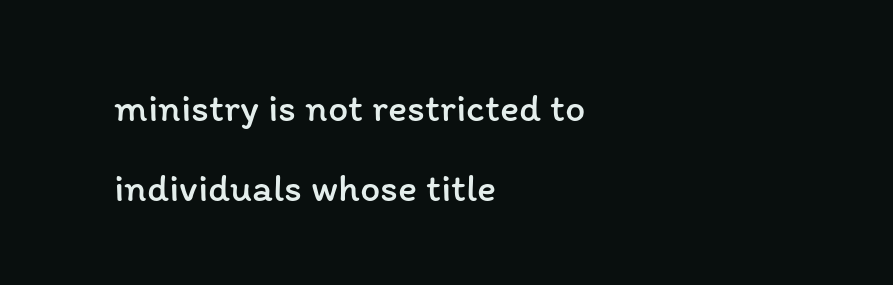ministry is not restricted to individuals whose title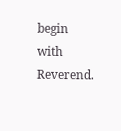begin with Reverend.